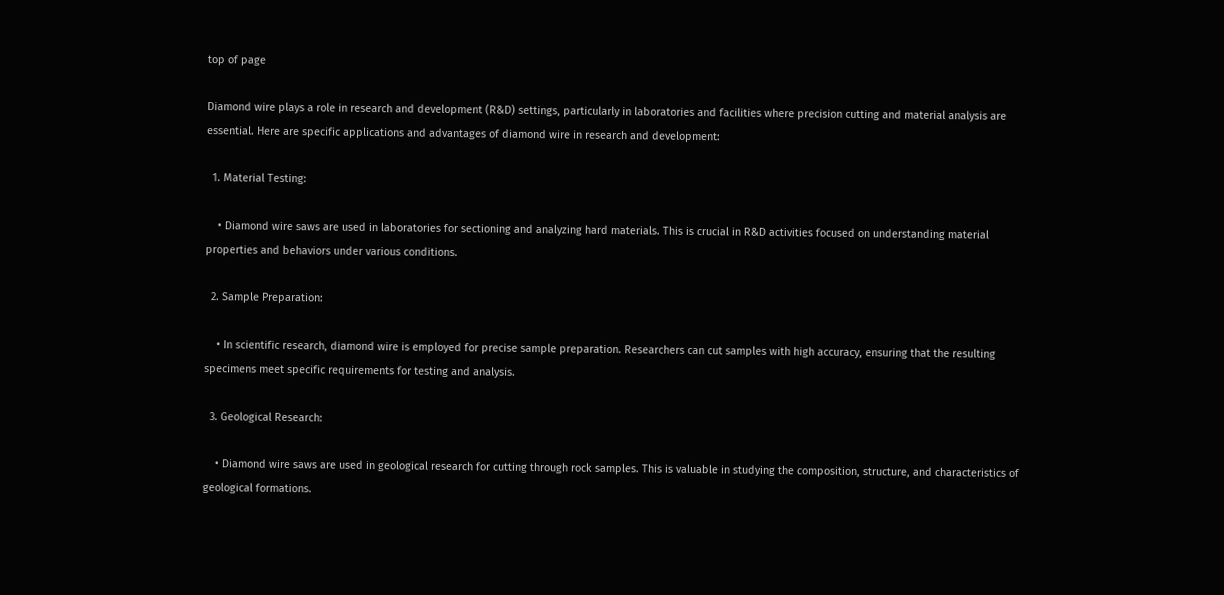top of page

Diamond wire plays a role in research and development (R&D) settings, particularly in laboratories and facilities where precision cutting and material analysis are essential. Here are specific applications and advantages of diamond wire in research and development:

  1. Material Testing:

    • Diamond wire saws are used in laboratories for sectioning and analyzing hard materials. This is crucial in R&D activities focused on understanding material properties and behaviors under various conditions.

  2. Sample Preparation:

    • In scientific research, diamond wire is employed for precise sample preparation. Researchers can cut samples with high accuracy, ensuring that the resulting specimens meet specific requirements for testing and analysis.

  3. Geological Research:

    • Diamond wire saws are used in geological research for cutting through rock samples. This is valuable in studying the composition, structure, and characteristics of geological formations.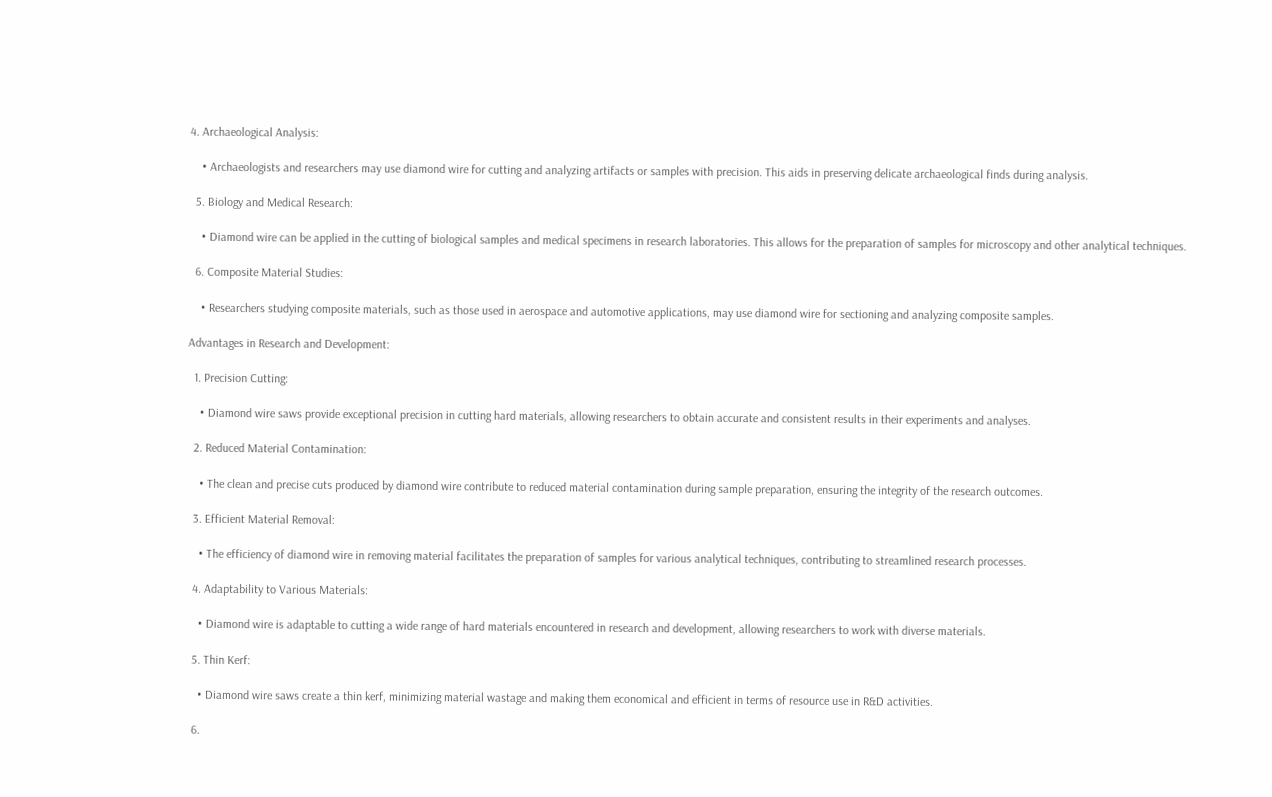4. Archaeological Analysis:

    • Archaeologists and researchers may use diamond wire for cutting and analyzing artifacts or samples with precision. This aids in preserving delicate archaeological finds during analysis.

  5. Biology and Medical Research:

    • Diamond wire can be applied in the cutting of biological samples and medical specimens in research laboratories. This allows for the preparation of samples for microscopy and other analytical techniques.

  6. Composite Material Studies:

    • Researchers studying composite materials, such as those used in aerospace and automotive applications, may use diamond wire for sectioning and analyzing composite samples.

Advantages in Research and Development:

  1. Precision Cutting:

    • Diamond wire saws provide exceptional precision in cutting hard materials, allowing researchers to obtain accurate and consistent results in their experiments and analyses.

  2. Reduced Material Contamination:

    • The clean and precise cuts produced by diamond wire contribute to reduced material contamination during sample preparation, ensuring the integrity of the research outcomes.

  3. Efficient Material Removal:

    • The efficiency of diamond wire in removing material facilitates the preparation of samples for various analytical techniques, contributing to streamlined research processes.

  4. Adaptability to Various Materials:

    • Diamond wire is adaptable to cutting a wide range of hard materials encountered in research and development, allowing researchers to work with diverse materials.

  5. Thin Kerf:

    • Diamond wire saws create a thin kerf, minimizing material wastage and making them economical and efficient in terms of resource use in R&D activities.

  6.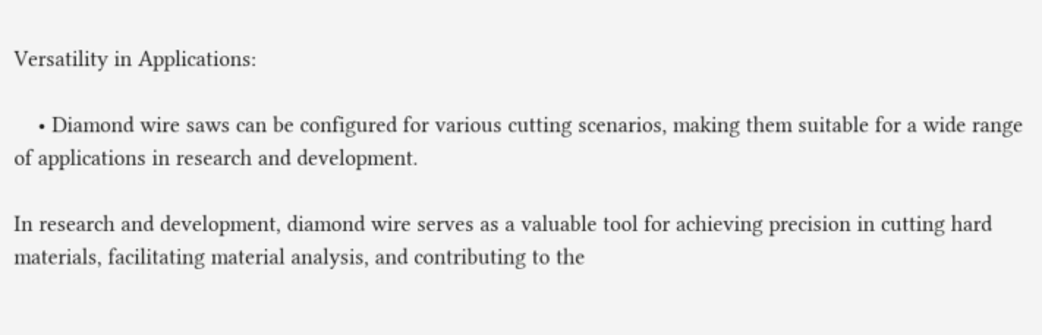Versatility in Applications:

    • Diamond wire saws can be configured for various cutting scenarios, making them suitable for a wide range of applications in research and development.

In research and development, diamond wire serves as a valuable tool for achieving precision in cutting hard materials, facilitating material analysis, and contributing to the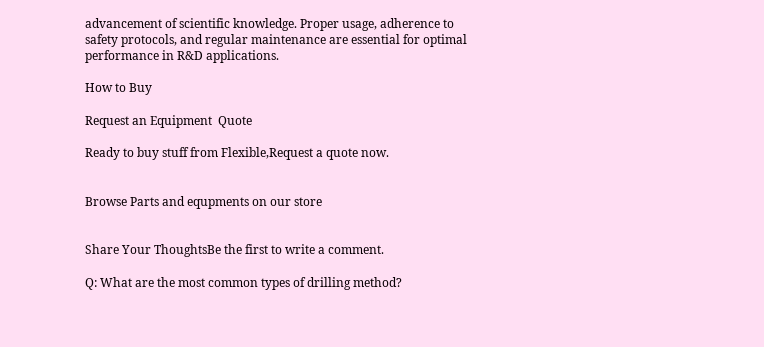advancement of scientific knowledge. Proper usage, adherence to safety protocols, and regular maintenance are essential for optimal performance in R&D applications.

How to Buy

Request an Equipment  Quote

Ready to buy stuff from Flexible,Request a quote now.


Browse Parts and equpments on our store


Share Your ThoughtsBe the first to write a comment.

Q: What are the most common types of drilling method?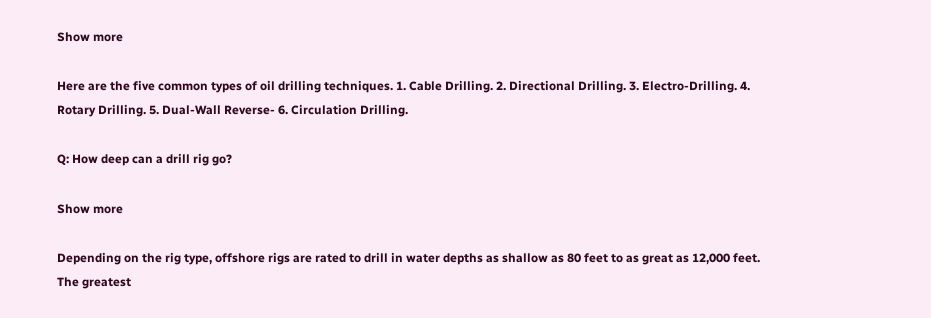Show more

Here are the five common types of oil drilling techniques. 1. Cable Drilling. 2. Directional Drilling. 3. Electro-Drilling. 4. Rotary Drilling. 5. Dual-Wall Reverse- 6. Circulation Drilling.

Q: How deep can a drill rig go?

Show more

Depending on the rig type, offshore rigs are rated to drill in water depths as shallow as 80 feet to as great as 12,000 feet. The greatest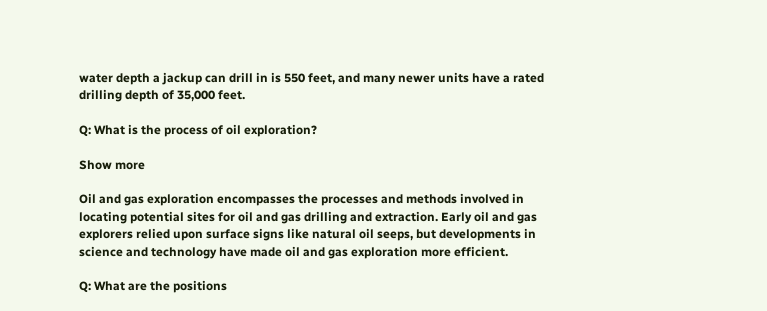water depth a jackup can drill in is 550 feet, and many newer units have a rated drilling depth of 35,000 feet.

Q: What is the process of oil exploration?

Show more

Oil and gas exploration encompasses the processes and methods involved in locating potential sites for oil and gas drilling and extraction. Early oil and gas explorers relied upon surface signs like natural oil seeps, but developments in science and technology have made oil and gas exploration more efficient.

Q: What are the positions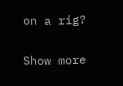on a rig?

Show more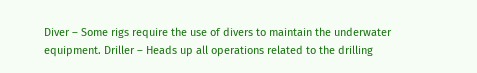Diver – Some rigs require the use of divers to maintain the underwater equipment. Driller – Heads up all operations related to the drilling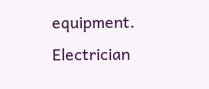equipment. Electrician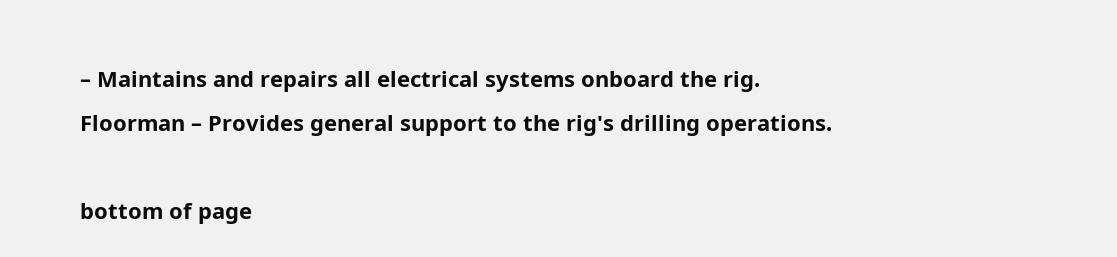– Maintains and repairs all electrical systems onboard the rig. Floorman – Provides general support to the rig's drilling operations.

bottom of page